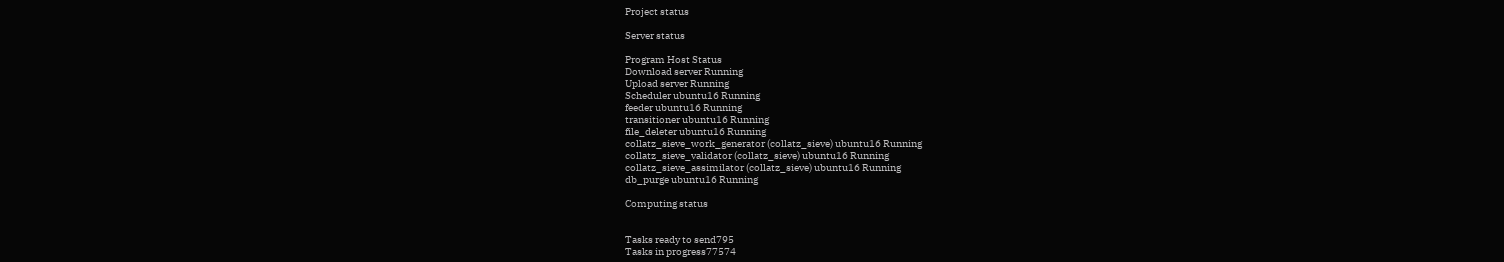Project status

Server status

Program Host Status
Download server Running
Upload server Running
Scheduler ubuntu16 Running
feeder ubuntu16 Running
transitioner ubuntu16 Running
file_deleter ubuntu16 Running
collatz_sieve_work_generator (collatz_sieve) ubuntu16 Running
collatz_sieve_validator (collatz_sieve) ubuntu16 Running
collatz_sieve_assimilator (collatz_sieve) ubuntu16 Running
db_purge ubuntu16 Running

Computing status


Tasks ready to send795
Tasks in progress77574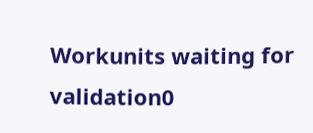Workunits waiting for validation0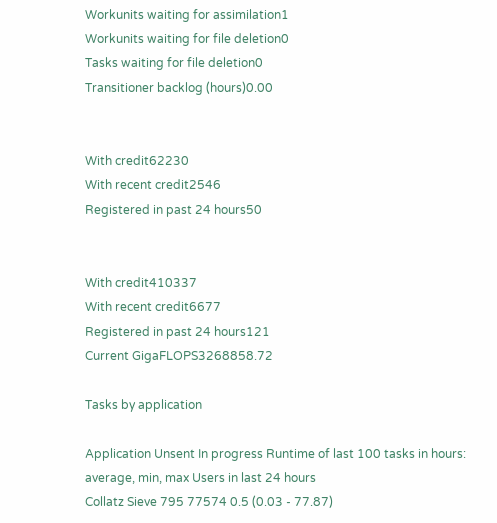Workunits waiting for assimilation1
Workunits waiting for file deletion0
Tasks waiting for file deletion0
Transitioner backlog (hours)0.00


With credit62230
With recent credit2546
Registered in past 24 hours50


With credit410337
With recent credit6677
Registered in past 24 hours121
Current GigaFLOPS3268858.72

Tasks by application

Application Unsent In progress Runtime of last 100 tasks in hours: average, min, max Users in last 24 hours
Collatz Sieve 795 77574 0.5 (0.03 - 77.87)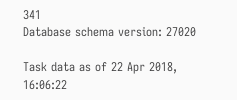341
Database schema version: 27020

Task data as of 22 Apr 2018, 16:06:22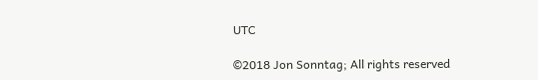UTC

©2018 Jon Sonntag; All rights reserved